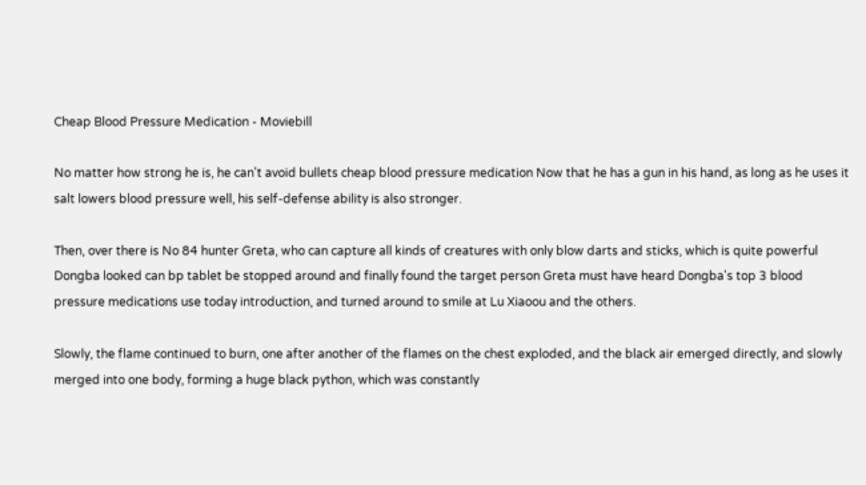Cheap Blood Pressure Medication - Moviebill

No matter how strong he is, he can't avoid bullets cheap blood pressure medication Now that he has a gun in his hand, as long as he uses it salt lowers blood pressure well, his self-defense ability is also stronger.

Then, over there is No 84 hunter Greta, who can capture all kinds of creatures with only blow darts and sticks, which is quite powerful Dongba looked can bp tablet be stopped around and finally found the target person Greta must have heard Dongba's top 3 blood pressure medications use today introduction, and turned around to smile at Lu Xiaoou and the others.

Slowly, the flame continued to burn, one after another of the flames on the chest exploded, and the black air emerged directly, and slowly merged into one body, forming a huge black python, which was constantly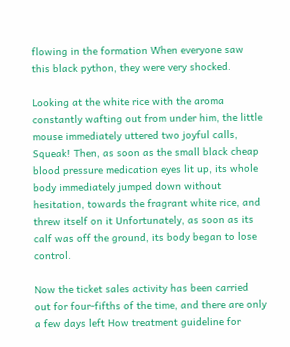flowing in the formation When everyone saw this black python, they were very shocked.

Looking at the white rice with the aroma constantly wafting out from under him, the little mouse immediately uttered two joyful calls, Squeak! Then, as soon as the small black cheap blood pressure medication eyes lit up, its whole body immediately jumped down without hesitation, towards the fragrant white rice, and threw itself on it Unfortunately, as soon as its calf was off the ground, its body began to lose control.

Now the ticket sales activity has been carried out for four-fifths of the time, and there are only a few days left How treatment guideline for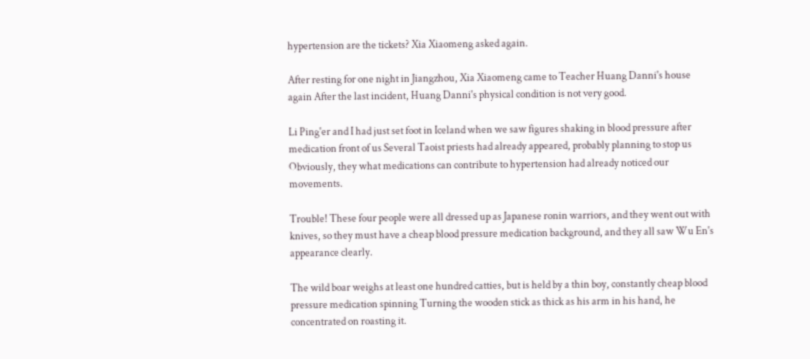hypertension are the tickets? Xia Xiaomeng asked again.

After resting for one night in Jiangzhou, Xia Xiaomeng came to Teacher Huang Danni's house again After the last incident, Huang Danni's physical condition is not very good.

Li Ping'er and I had just set foot in Iceland when we saw figures shaking in blood pressure after medication front of us Several Taoist priests had already appeared, probably planning to stop us Obviously, they what medications can contribute to hypertension had already noticed our movements.

Trouble! These four people were all dressed up as Japanese ronin warriors, and they went out with knives, so they must have a cheap blood pressure medication background, and they all saw Wu En's appearance clearly.

The wild boar weighs at least one hundred catties, but is held by a thin boy, constantly cheap blood pressure medication spinning Turning the wooden stick as thick as his arm in his hand, he concentrated on roasting it.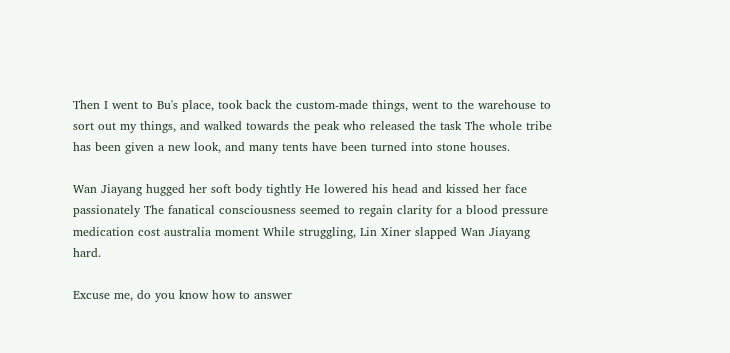Then I went to Bu's place, took back the custom-made things, went to the warehouse to sort out my things, and walked towards the peak who released the task The whole tribe has been given a new look, and many tents have been turned into stone houses.

Wan Jiayang hugged her soft body tightly He lowered his head and kissed her face passionately The fanatical consciousness seemed to regain clarity for a blood pressure medication cost australia moment While struggling, Lin Xiner slapped Wan Jiayang hard.

Excuse me, do you know how to answer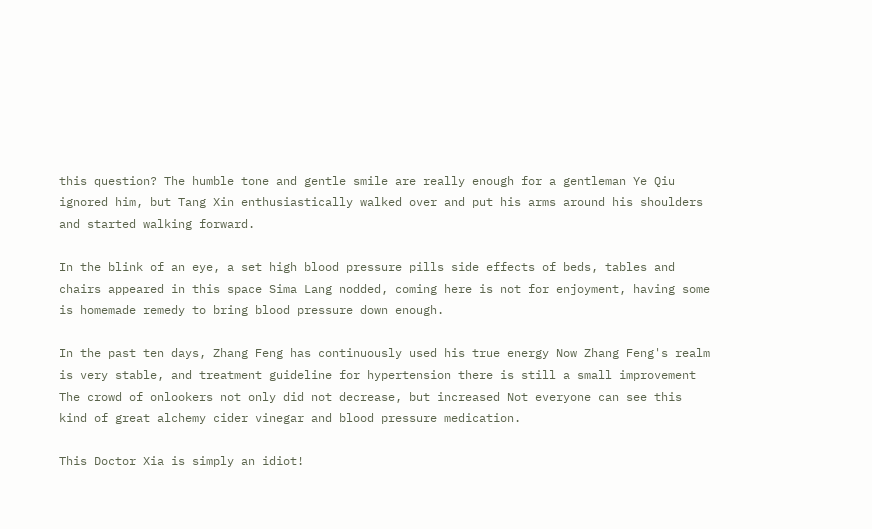this question? The humble tone and gentle smile are really enough for a gentleman Ye Qiu ignored him, but Tang Xin enthusiastically walked over and put his arms around his shoulders and started walking forward.

In the blink of an eye, a set high blood pressure pills side effects of beds, tables and chairs appeared in this space Sima Lang nodded, coming here is not for enjoyment, having some is homemade remedy to bring blood pressure down enough.

In the past ten days, Zhang Feng has continuously used his true energy Now Zhang Feng's realm is very stable, and treatment guideline for hypertension there is still a small improvement The crowd of onlookers not only did not decrease, but increased Not everyone can see this kind of great alchemy cider vinegar and blood pressure medication.

This Doctor Xia is simply an idiot!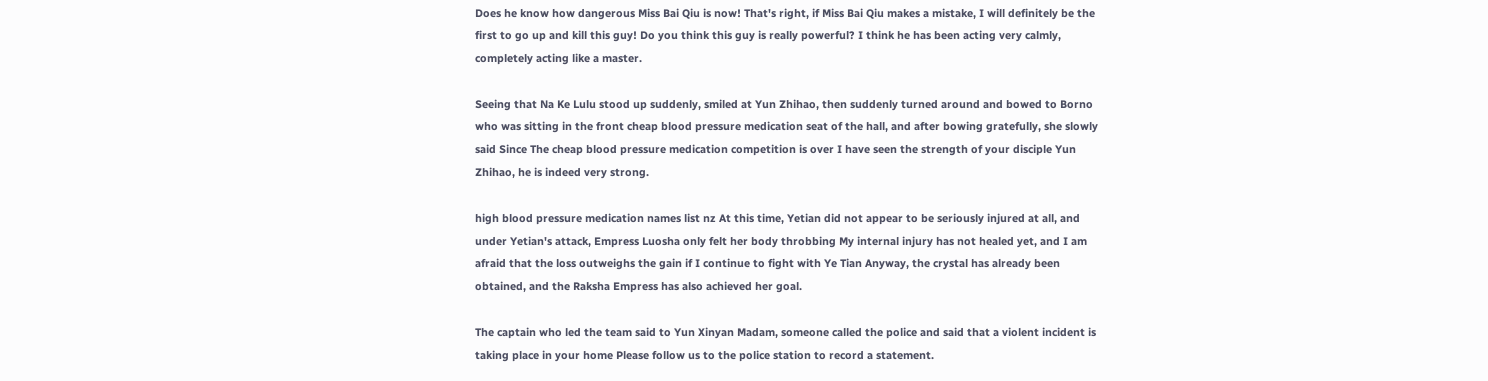Does he know how dangerous Miss Bai Qiu is now! That's right, if Miss Bai Qiu makes a mistake, I will definitely be the first to go up and kill this guy! Do you think this guy is really powerful? I think he has been acting very calmly, completely acting like a master.

Seeing that Na Ke Lulu stood up suddenly, smiled at Yun Zhihao, then suddenly turned around and bowed to Borno who was sitting in the front cheap blood pressure medication seat of the hall, and after bowing gratefully, she slowly said Since The cheap blood pressure medication competition is over I have seen the strength of your disciple Yun Zhihao, he is indeed very strong.

high blood pressure medication names list nz At this time, Yetian did not appear to be seriously injured at all, and under Yetian's attack, Empress Luosha only felt her body throbbing My internal injury has not healed yet, and I am afraid that the loss outweighs the gain if I continue to fight with Ye Tian Anyway, the crystal has already been obtained, and the Raksha Empress has also achieved her goal.

The captain who led the team said to Yun Xinyan Madam, someone called the police and said that a violent incident is taking place in your home Please follow us to the police station to record a statement.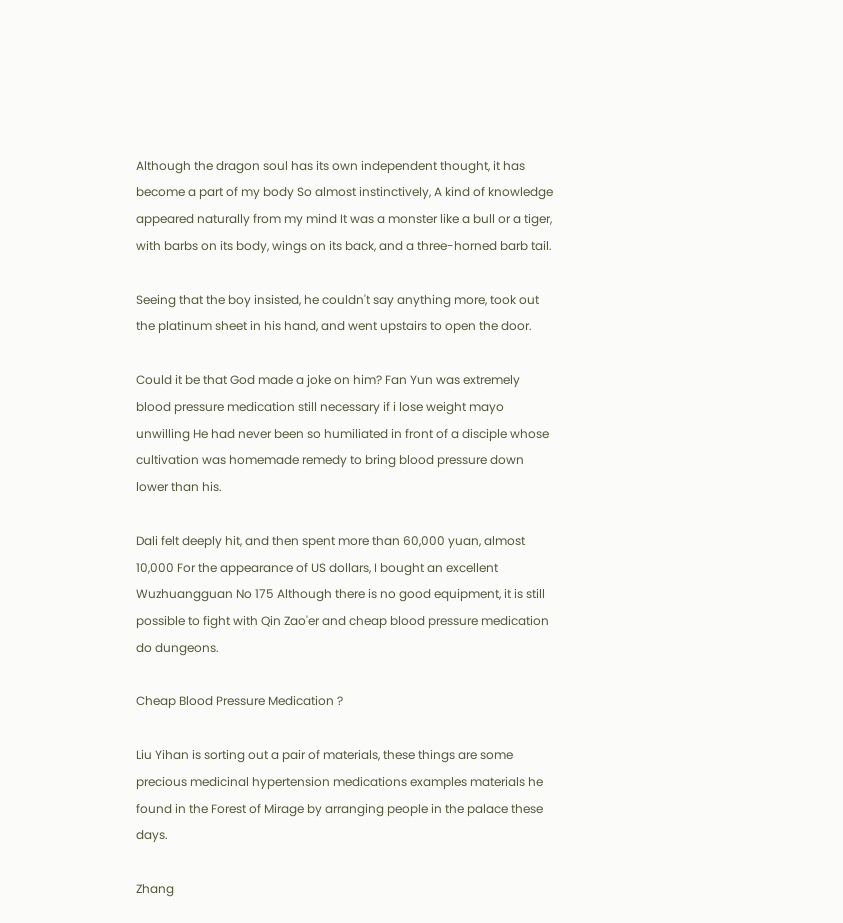Although the dragon soul has its own independent thought, it has become a part of my body So almost instinctively, A kind of knowledge appeared naturally from my mind It was a monster like a bull or a tiger, with barbs on its body, wings on its back, and a three-horned barb tail.

Seeing that the boy insisted, he couldn't say anything more, took out the platinum sheet in his hand, and went upstairs to open the door.

Could it be that God made a joke on him? Fan Yun was extremely blood pressure medication still necessary if i lose weight mayo unwilling He had never been so humiliated in front of a disciple whose cultivation was homemade remedy to bring blood pressure down lower than his.

Dali felt deeply hit, and then spent more than 60,000 yuan, almost 10,000 For the appearance of US dollars, I bought an excellent Wuzhuangguan No 175 Although there is no good equipment, it is still possible to fight with Qin Zao'er and cheap blood pressure medication do dungeons.

Cheap Blood Pressure Medication ?

Liu Yihan is sorting out a pair of materials, these things are some precious medicinal hypertension medications examples materials he found in the Forest of Mirage by arranging people in the palace these days.

Zhang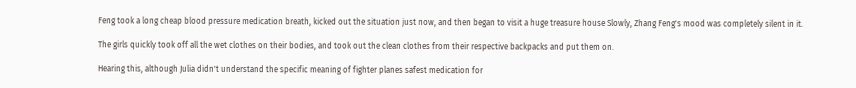Feng took a long cheap blood pressure medication breath, kicked out the situation just now, and then began to visit a huge treasure house Slowly, Zhang Feng's mood was completely silent in it.

The girls quickly took off all the wet clothes on their bodies, and took out the clean clothes from their respective backpacks and put them on.

Hearing this, although Julia didn't understand the specific meaning of fighter planes safest medication for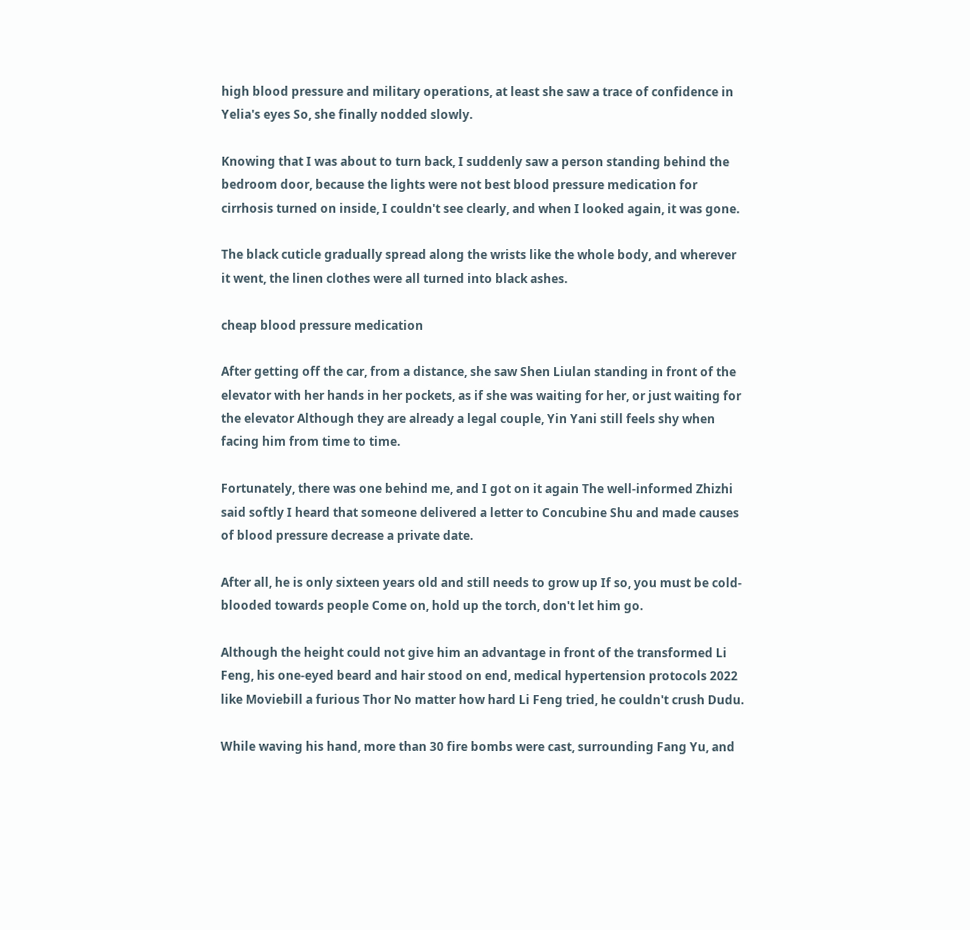high blood pressure and military operations, at least she saw a trace of confidence in Yelia's eyes So, she finally nodded slowly.

Knowing that I was about to turn back, I suddenly saw a person standing behind the bedroom door, because the lights were not best blood pressure medication for cirrhosis turned on inside, I couldn't see clearly, and when I looked again, it was gone.

The black cuticle gradually spread along the wrists like the whole body, and wherever it went, the linen clothes were all turned into black ashes.

cheap blood pressure medication

After getting off the car, from a distance, she saw Shen Liulan standing in front of the elevator with her hands in her pockets, as if she was waiting for her, or just waiting for the elevator Although they are already a legal couple, Yin Yani still feels shy when facing him from time to time.

Fortunately, there was one behind me, and I got on it again The well-informed Zhizhi said softly I heard that someone delivered a letter to Concubine Shu and made causes of blood pressure decrease a private date.

After all, he is only sixteen years old and still needs to grow up If so, you must be cold-blooded towards people Come on, hold up the torch, don't let him go.

Although the height could not give him an advantage in front of the transformed Li Feng, his one-eyed beard and hair stood on end, medical hypertension protocols 2022 like Moviebill a furious Thor No matter how hard Li Feng tried, he couldn't crush Dudu.

While waving his hand, more than 30 fire bombs were cast, surrounding Fang Yu, and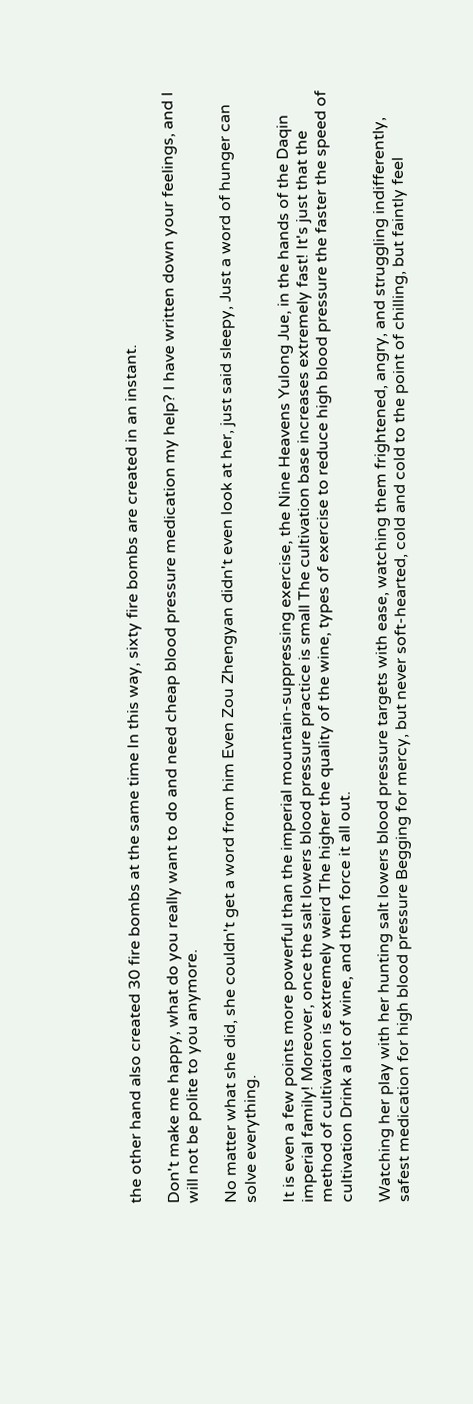the other hand also created 30 fire bombs at the same time In this way, sixty fire bombs are created in an instant.

Don't make me happy, what do you really want to do and need cheap blood pressure medication my help? I have written down your feelings, and I will not be polite to you anymore.

No matter what she did, she couldn't get a word from him Even Zou Zhengyan didn't even look at her, just said sleepy, Just a word of hunger can solve everything.

It is even a few points more powerful than the imperial mountain-suppressing exercise, the Nine Heavens Yulong Jue, in the hands of the Daqin imperial family! Moreover, once the salt lowers blood pressure practice is small The cultivation base increases extremely fast! It's just that the method of cultivation is extremely weird The higher the quality of the wine, types of exercise to reduce high blood pressure the faster the speed of cultivation Drink a lot of wine, and then force it all out.

Watching her play with her hunting salt lowers blood pressure targets with ease, watching them frightened, angry, and struggling indifferently, safest medication for high blood pressure Begging for mercy, but never soft-hearted, cold and cold to the point of chilling, but faintly feel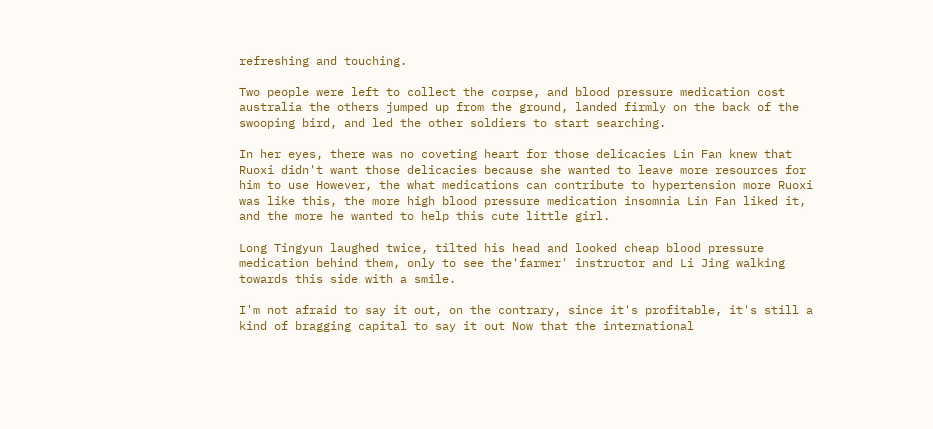refreshing and touching.

Two people were left to collect the corpse, and blood pressure medication cost australia the others jumped up from the ground, landed firmly on the back of the swooping bird, and led the other soldiers to start searching.

In her eyes, there was no coveting heart for those delicacies Lin Fan knew that Ruoxi didn't want those delicacies because she wanted to leave more resources for him to use However, the what medications can contribute to hypertension more Ruoxi was like this, the more high blood pressure medication insomnia Lin Fan liked it, and the more he wanted to help this cute little girl.

Long Tingyun laughed twice, tilted his head and looked cheap blood pressure medication behind them, only to see the'farmer' instructor and Li Jing walking towards this side with a smile.

I'm not afraid to say it out, on the contrary, since it's profitable, it's still a kind of bragging capital to say it out Now that the international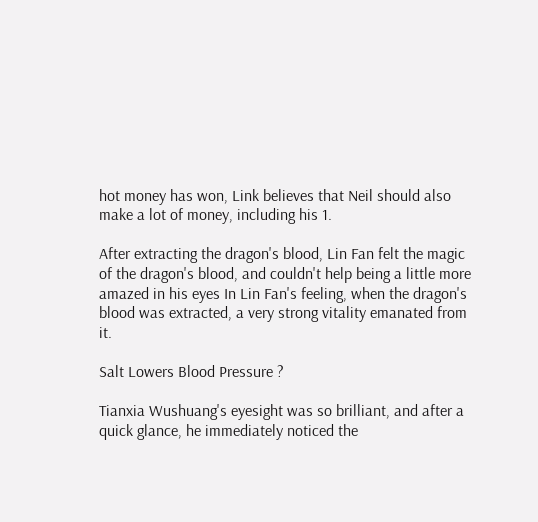hot money has won, Link believes that Neil should also make a lot of money, including his 1.

After extracting the dragon's blood, Lin Fan felt the magic of the dragon's blood, and couldn't help being a little more amazed in his eyes In Lin Fan's feeling, when the dragon's blood was extracted, a very strong vitality emanated from it.

Salt Lowers Blood Pressure ?

Tianxia Wushuang's eyesight was so brilliant, and after a quick glance, he immediately noticed the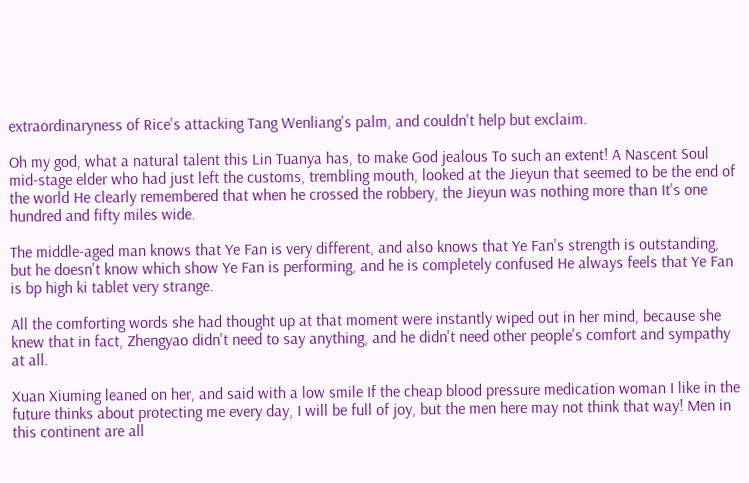extraordinaryness of Rice's attacking Tang Wenliang's palm, and couldn't help but exclaim.

Oh my god, what a natural talent this Lin Tuanya has, to make God jealous To such an extent! A Nascent Soul mid-stage elder who had just left the customs, trembling mouth, looked at the Jieyun that seemed to be the end of the world He clearly remembered that when he crossed the robbery, the Jieyun was nothing more than It's one hundred and fifty miles wide.

The middle-aged man knows that Ye Fan is very different, and also knows that Ye Fan's strength is outstanding, but he doesn't know which show Ye Fan is performing, and he is completely confused He always feels that Ye Fan is bp high ki tablet very strange.

All the comforting words she had thought up at that moment were instantly wiped out in her mind, because she knew that in fact, Zhengyao didn't need to say anything, and he didn't need other people's comfort and sympathy at all.

Xuan Xiuming leaned on her, and said with a low smile If the cheap blood pressure medication woman I like in the future thinks about protecting me every day, I will be full of joy, but the men here may not think that way! Men in this continent are all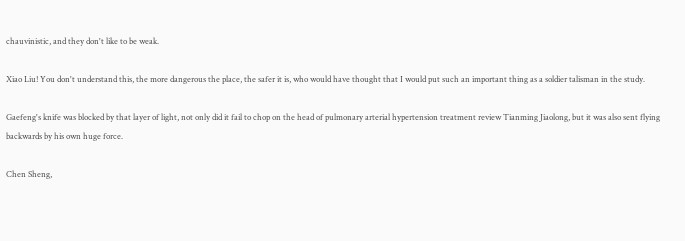chauvinistic, and they don't like to be weak.

Xiao Liu! You don't understand this, the more dangerous the place, the safer it is, who would have thought that I would put such an important thing as a soldier talisman in the study.

Gaefeng's knife was blocked by that layer of light, not only did it fail to chop on the head of pulmonary arterial hypertension treatment review Tianming Jiaolong, but it was also sent flying backwards by his own huge force.

Chen Sheng,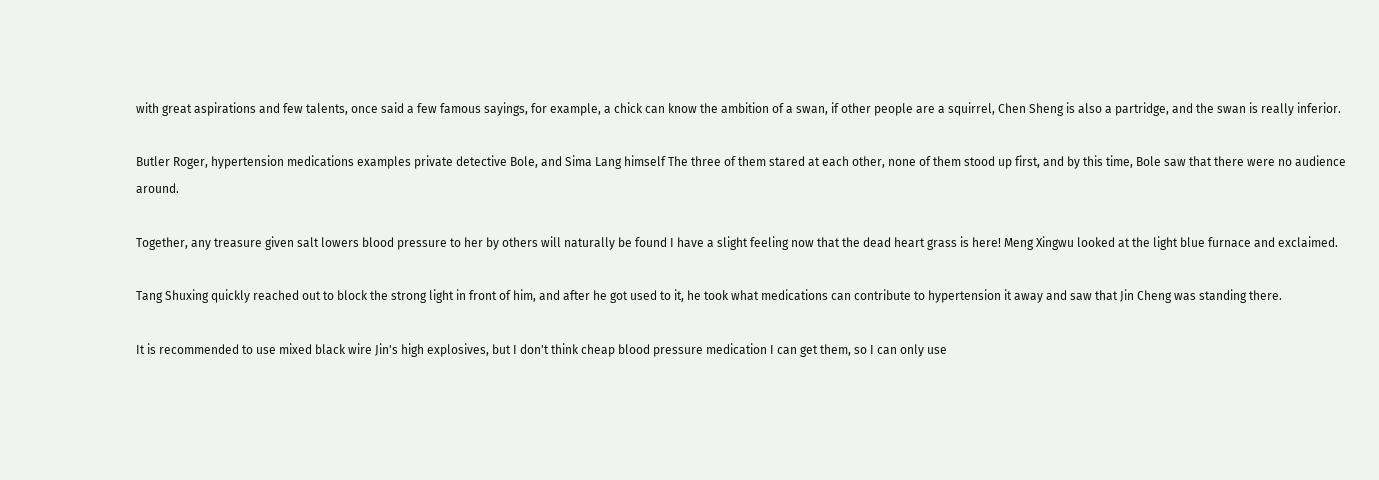with great aspirations and few talents, once said a few famous sayings, for example, a chick can know the ambition of a swan, if other people are a squirrel, Chen Sheng is also a partridge, and the swan is really inferior.

Butler Roger, hypertension medications examples private detective Bole, and Sima Lang himself The three of them stared at each other, none of them stood up first, and by this time, Bole saw that there were no audience around.

Together, any treasure given salt lowers blood pressure to her by others will naturally be found I have a slight feeling now that the dead heart grass is here! Meng Xingwu looked at the light blue furnace and exclaimed.

Tang Shuxing quickly reached out to block the strong light in front of him, and after he got used to it, he took what medications can contribute to hypertension it away and saw that Jin Cheng was standing there.

It is recommended to use mixed black wire Jin's high explosives, but I don't think cheap blood pressure medication I can get them, so I can only use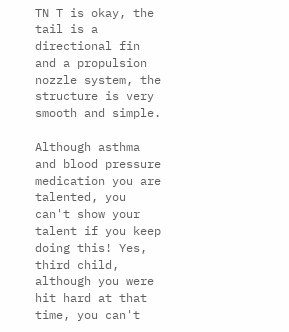TN T is okay, the tail is a directional fin and a propulsion nozzle system, the structure is very smooth and simple.

Although asthma and blood pressure medication you are talented, you can't show your talent if you keep doing this! Yes, third child, although you were hit hard at that time, you can't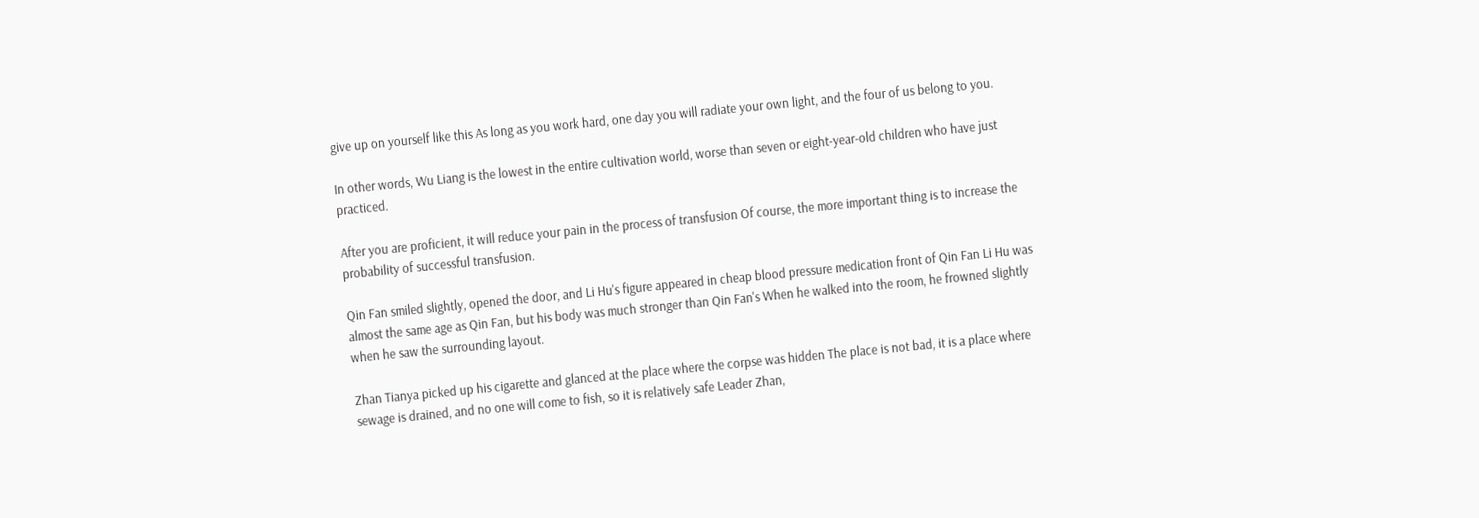give up on yourself like this As long as you work hard, one day you will radiate your own light, and the four of us belong to you.

In other words, Wu Liang is the lowest in the entire cultivation world, worse than seven or eight-year-old children who have just practiced.

After you are proficient, it will reduce your pain in the process of transfusion Of course, the more important thing is to increase the probability of successful transfusion.

Qin Fan smiled slightly, opened the door, and Li Hu's figure appeared in cheap blood pressure medication front of Qin Fan Li Hu was almost the same age as Qin Fan, but his body was much stronger than Qin Fan's When he walked into the room, he frowned slightly when he saw the surrounding layout.

Zhan Tianya picked up his cigarette and glanced at the place where the corpse was hidden The place is not bad, it is a place where sewage is drained, and no one will come to fish, so it is relatively safe Leader Zhan,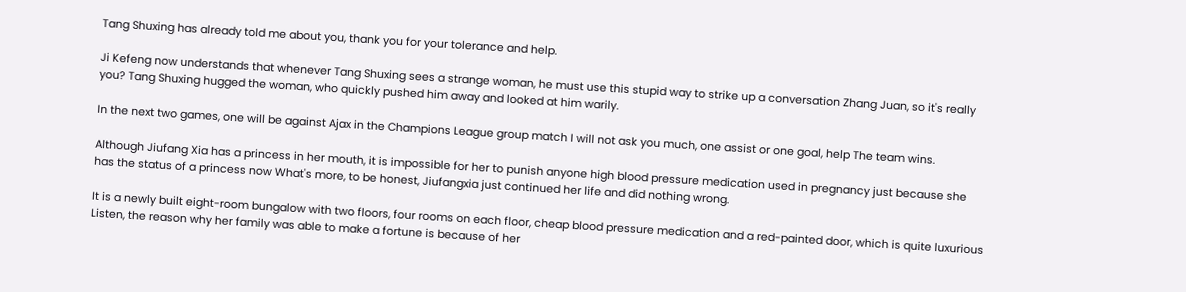Tang Shuxing has already told me about you, thank you for your tolerance and help.

Ji Kefeng now understands that whenever Tang Shuxing sees a strange woman, he must use this stupid way to strike up a conversation Zhang Juan, so it's really you? Tang Shuxing hugged the woman, who quickly pushed him away and looked at him warily.

In the next two games, one will be against Ajax in the Champions League group match I will not ask you much, one assist or one goal, help The team wins.

Although Jiufang Xia has a princess in her mouth, it is impossible for her to punish anyone high blood pressure medication used in pregnancy just because she has the status of a princess now What's more, to be honest, Jiufangxia just continued her life and did nothing wrong.

It is a newly built eight-room bungalow with two floors, four rooms on each floor, cheap blood pressure medication and a red-painted door, which is quite luxurious Listen, the reason why her family was able to make a fortune is because of her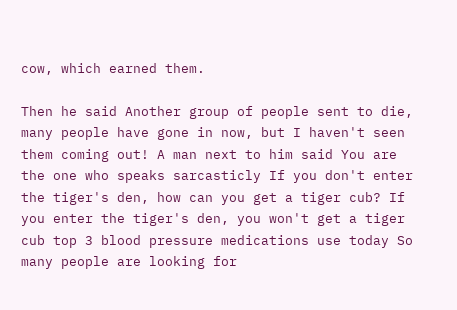cow, which earned them.

Then he said Another group of people sent to die, many people have gone in now, but I haven't seen them coming out! A man next to him said You are the one who speaks sarcasticly If you don't enter the tiger's den, how can you get a tiger cub? If you enter the tiger's den, you won't get a tiger cub top 3 blood pressure medications use today So many people are looking for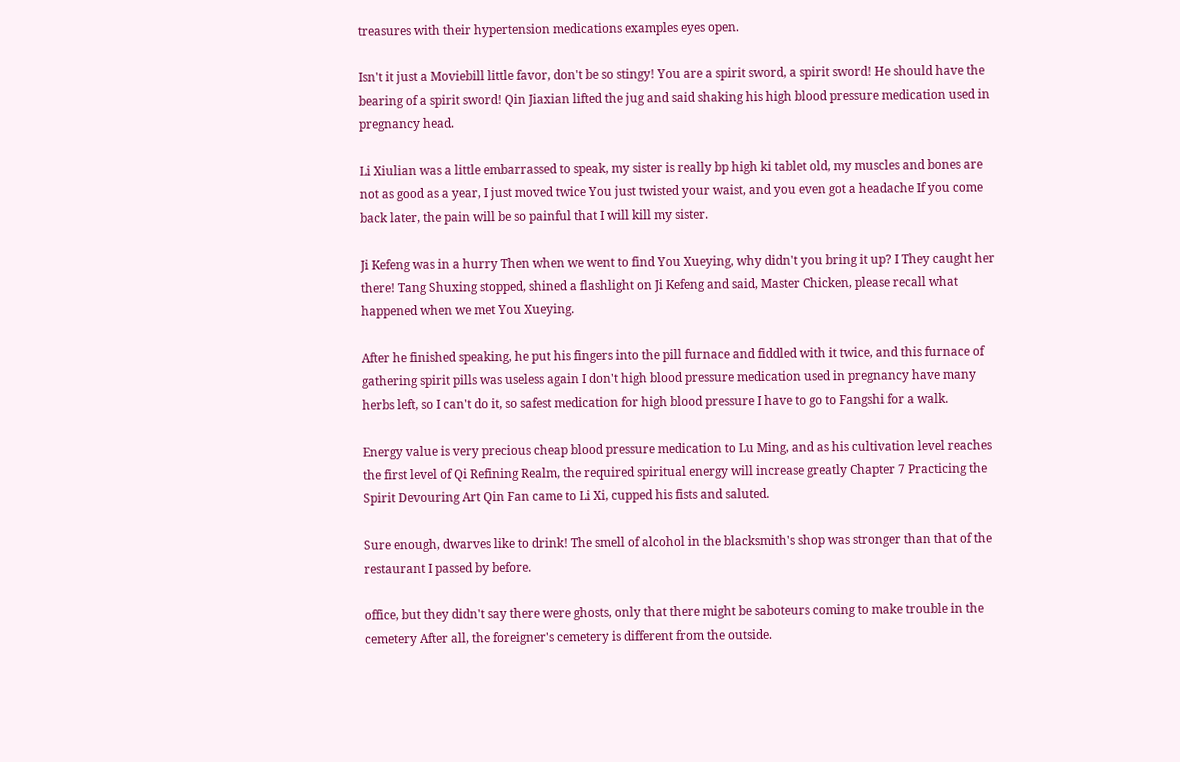treasures with their hypertension medications examples eyes open.

Isn't it just a Moviebill little favor, don't be so stingy! You are a spirit sword, a spirit sword! He should have the bearing of a spirit sword! Qin Jiaxian lifted the jug and said shaking his high blood pressure medication used in pregnancy head.

Li Xiulian was a little embarrassed to speak, my sister is really bp high ki tablet old, my muscles and bones are not as good as a year, I just moved twice You just twisted your waist, and you even got a headache If you come back later, the pain will be so painful that I will kill my sister.

Ji Kefeng was in a hurry Then when we went to find You Xueying, why didn't you bring it up? I They caught her there! Tang Shuxing stopped, shined a flashlight on Ji Kefeng and said, Master Chicken, please recall what happened when we met You Xueying.

After he finished speaking, he put his fingers into the pill furnace and fiddled with it twice, and this furnace of gathering spirit pills was useless again I don't high blood pressure medication used in pregnancy have many herbs left, so I can't do it, so safest medication for high blood pressure I have to go to Fangshi for a walk.

Energy value is very precious cheap blood pressure medication to Lu Ming, and as his cultivation level reaches the first level of Qi Refining Realm, the required spiritual energy will increase greatly Chapter 7 Practicing the Spirit Devouring Art Qin Fan came to Li Xi, cupped his fists and saluted.

Sure enough, dwarves like to drink! The smell of alcohol in the blacksmith's shop was stronger than that of the restaurant I passed by before.

office, but they didn't say there were ghosts, only that there might be saboteurs coming to make trouble in the cemetery After all, the foreigner's cemetery is different from the outside.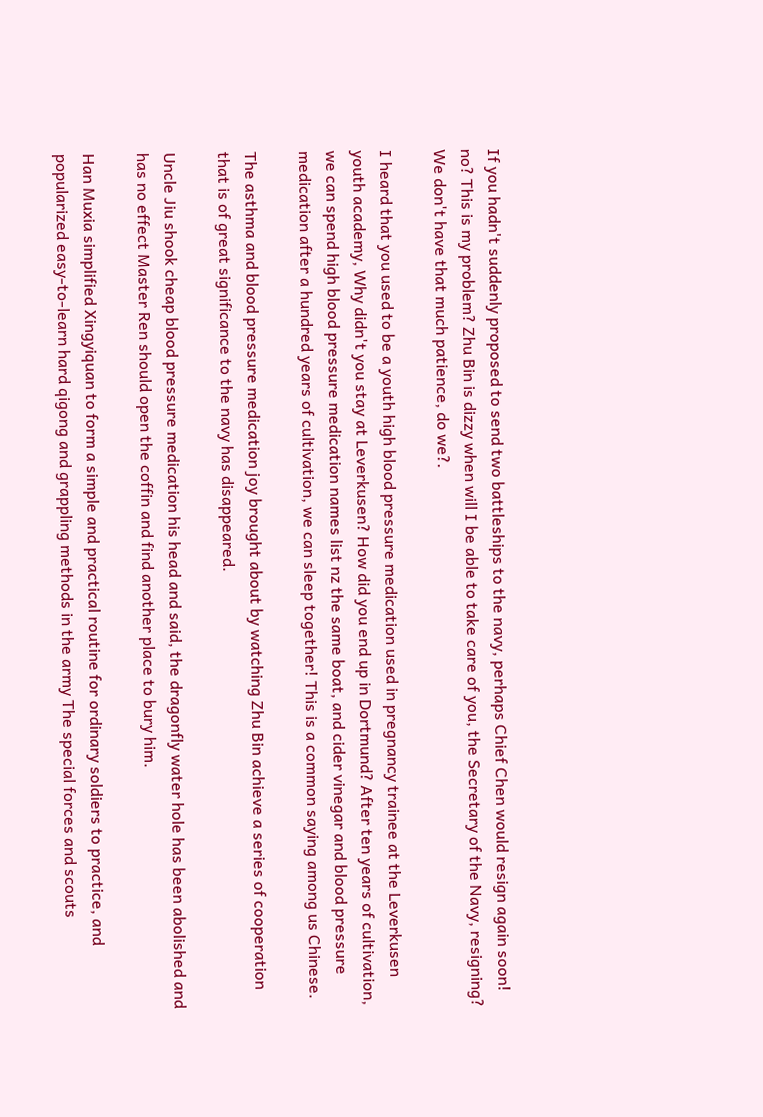If you hadn't suddenly proposed to send two battleships to the navy, perhaps Chief Chen would resign again soon! no? This is my problem? Zhu Bin is dizzy when will I be able to take care of you, the Secretary of the Navy, resigning? We don't have that much patience, do we?.

I heard that you used to be a youth high blood pressure medication used in pregnancy trainee at the Leverkusen youth academy, Why didn't you stay at Leverkusen? How did you end up in Dortmund? After ten years of cultivation, we can spend high blood pressure medication names list nz the same boat, and cider vinegar and blood pressure medication after a hundred years of cultivation, we can sleep together! This is a common saying among us Chinese.

The asthma and blood pressure medication joy brought about by watching Zhu Bin achieve a series of cooperation that is of great significance to the navy has disappeared.

Uncle Jiu shook cheap blood pressure medication his head and said, the dragonfly water hole has been abolished and has no effect Master Ren should open the coffin and find another place to bury him.

Han Muxia simplified Xingyiquan to form a simple and practical routine for ordinary soldiers to practice, and popularized easy-to-learn hard qigong and grappling methods in the army The special forces and scouts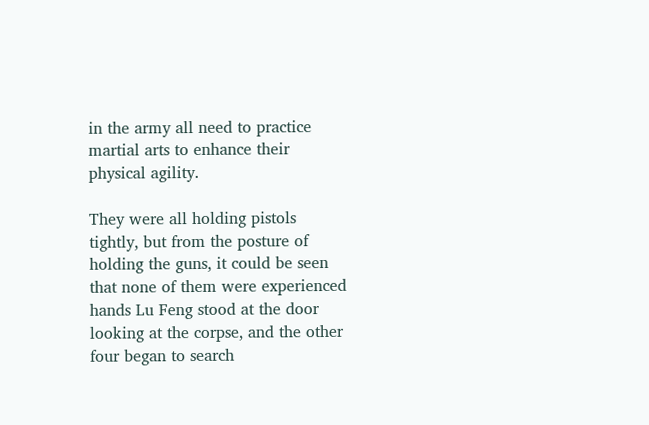in the army all need to practice martial arts to enhance their physical agility.

They were all holding pistols tightly, but from the posture of holding the guns, it could be seen that none of them were experienced hands Lu Feng stood at the door looking at the corpse, and the other four began to search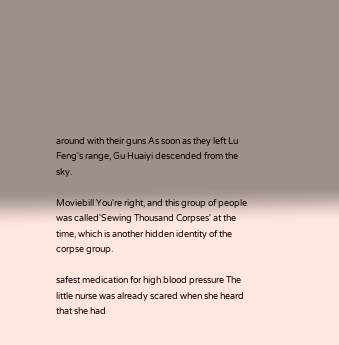around with their guns As soon as they left Lu Feng's range, Gu Huaiyi descended from the sky.

Moviebill You're right, and this group of people was called'Sewing Thousand Corpses' at the time, which is another hidden identity of the corpse group.

safest medication for high blood pressure The little nurse was already scared when she heard that she had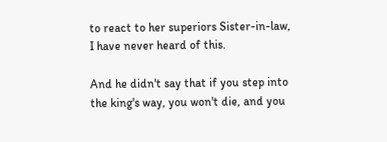to react to her superiors Sister-in-law, I have never heard of this.

And he didn't say that if you step into the king's way, you won't die, and you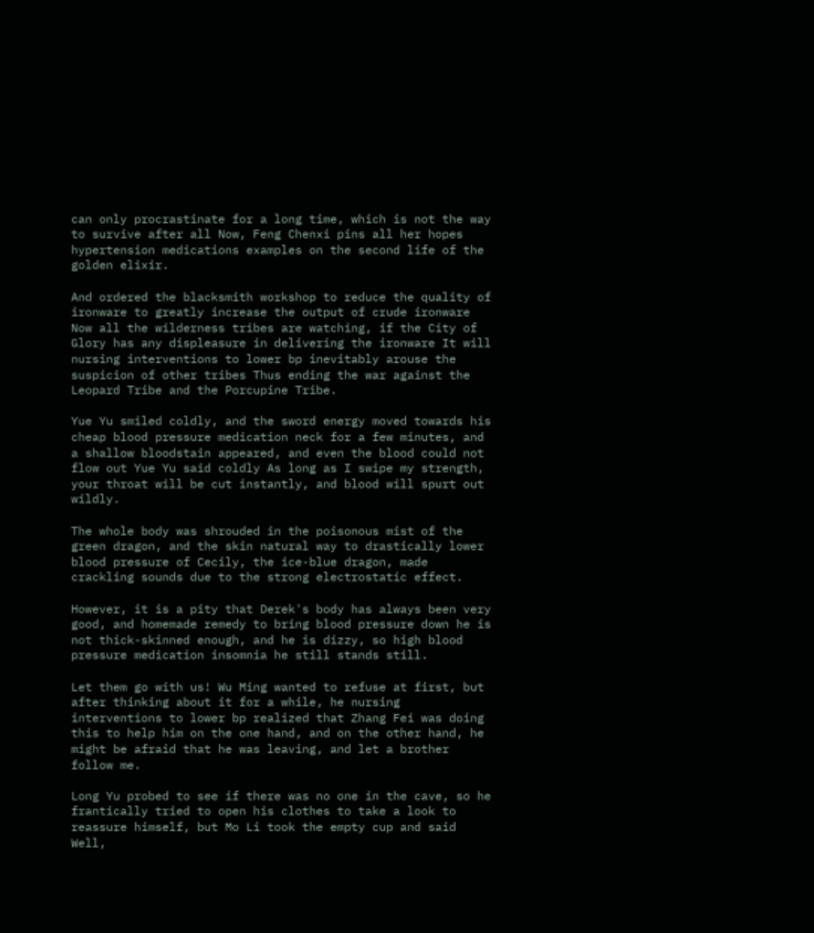can only procrastinate for a long time, which is not the way to survive after all Now, Feng Chenxi pins all her hopes hypertension medications examples on the second life of the golden elixir.

And ordered the blacksmith workshop to reduce the quality of ironware to greatly increase the output of crude ironware Now all the wilderness tribes are watching, if the City of Glory has any displeasure in delivering the ironware It will nursing interventions to lower bp inevitably arouse the suspicion of other tribes Thus ending the war against the Leopard Tribe and the Porcupine Tribe.

Yue Yu smiled coldly, and the sword energy moved towards his cheap blood pressure medication neck for a few minutes, and a shallow bloodstain appeared, and even the blood could not flow out Yue Yu said coldly As long as I swipe my strength, your throat will be cut instantly, and blood will spurt out wildly.

The whole body was shrouded in the poisonous mist of the green dragon, and the skin natural way to drastically lower blood pressure of Cecily, the ice-blue dragon, made crackling sounds due to the strong electrostatic effect.

However, it is a pity that Derek's body has always been very good, and homemade remedy to bring blood pressure down he is not thick-skinned enough, and he is dizzy, so high blood pressure medication insomnia he still stands still.

Let them go with us! Wu Ming wanted to refuse at first, but after thinking about it for a while, he nursing interventions to lower bp realized that Zhang Fei was doing this to help him on the one hand, and on the other hand, he might be afraid that he was leaving, and let a brother follow me.

Long Yu probed to see if there was no one in the cave, so he frantically tried to open his clothes to take a look to reassure himself, but Mo Li took the empty cup and said Well,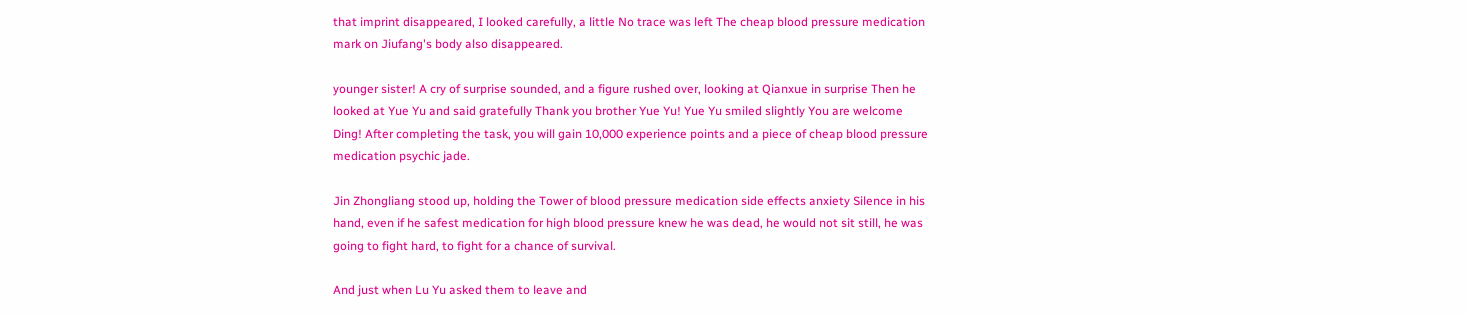that imprint disappeared, I looked carefully, a little No trace was left The cheap blood pressure medication mark on Jiufang's body also disappeared.

younger sister! A cry of surprise sounded, and a figure rushed over, looking at Qianxue in surprise Then he looked at Yue Yu and said gratefully Thank you brother Yue Yu! Yue Yu smiled slightly You are welcome Ding! After completing the task, you will gain 10,000 experience points and a piece of cheap blood pressure medication psychic jade.

Jin Zhongliang stood up, holding the Tower of blood pressure medication side effects anxiety Silence in his hand, even if he safest medication for high blood pressure knew he was dead, he would not sit still, he was going to fight hard, to fight for a chance of survival.

And just when Lu Yu asked them to leave and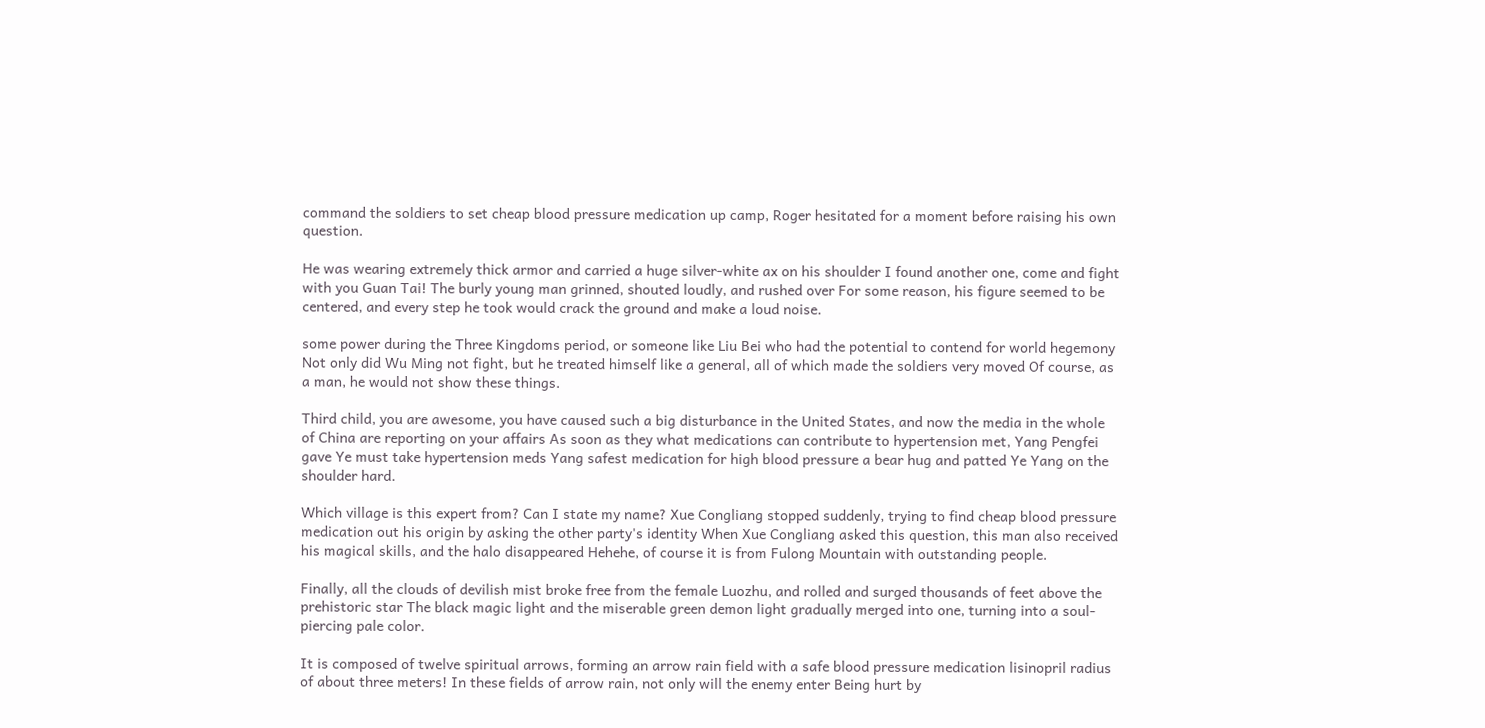command the soldiers to set cheap blood pressure medication up camp, Roger hesitated for a moment before raising his own question.

He was wearing extremely thick armor and carried a huge silver-white ax on his shoulder I found another one, come and fight with you Guan Tai! The burly young man grinned, shouted loudly, and rushed over For some reason, his figure seemed to be centered, and every step he took would crack the ground and make a loud noise.

some power during the Three Kingdoms period, or someone like Liu Bei who had the potential to contend for world hegemony Not only did Wu Ming not fight, but he treated himself like a general, all of which made the soldiers very moved Of course, as a man, he would not show these things.

Third child, you are awesome, you have caused such a big disturbance in the United States, and now the media in the whole of China are reporting on your affairs As soon as they what medications can contribute to hypertension met, Yang Pengfei gave Ye must take hypertension meds Yang safest medication for high blood pressure a bear hug and patted Ye Yang on the shoulder hard.

Which village is this expert from? Can I state my name? Xue Congliang stopped suddenly, trying to find cheap blood pressure medication out his origin by asking the other party's identity When Xue Congliang asked this question, this man also received his magical skills, and the halo disappeared Hehehe, of course it is from Fulong Mountain with outstanding people.

Finally, all the clouds of devilish mist broke free from the female Luozhu, and rolled and surged thousands of feet above the prehistoric star The black magic light and the miserable green demon light gradually merged into one, turning into a soul-piercing pale color.

It is composed of twelve spiritual arrows, forming an arrow rain field with a safe blood pressure medication lisinopril radius of about three meters! In these fields of arrow rain, not only will the enemy enter Being hurt by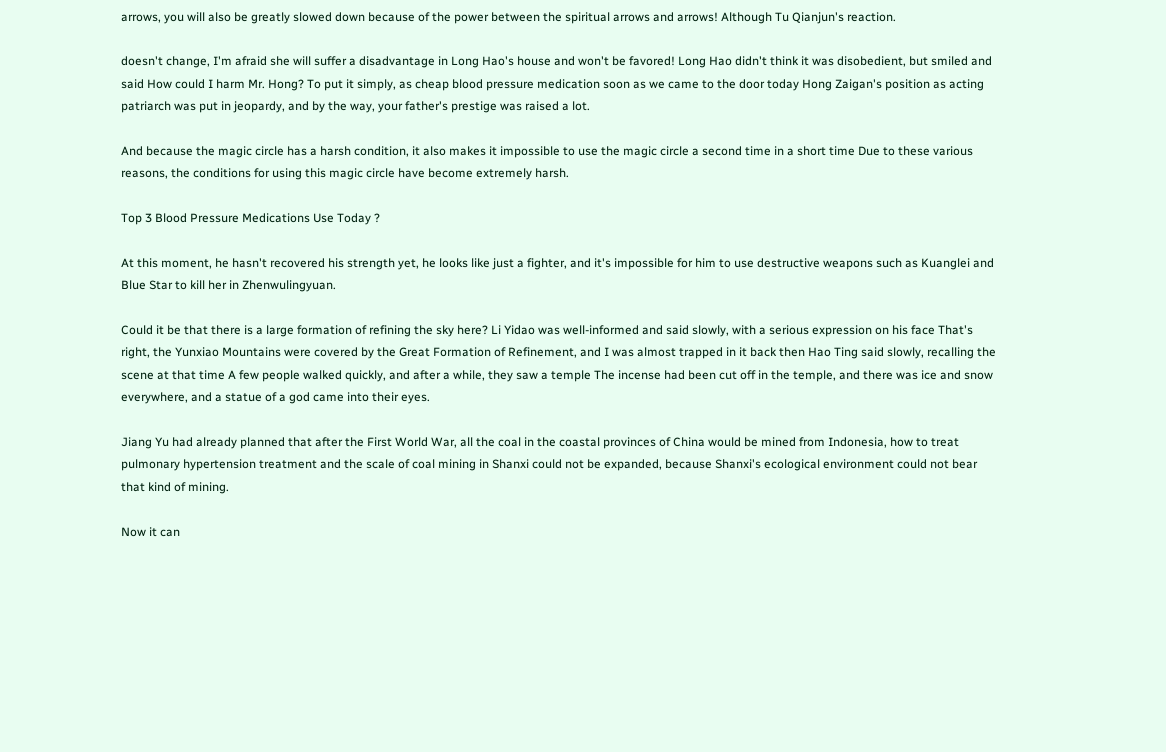arrows, you will also be greatly slowed down because of the power between the spiritual arrows and arrows! Although Tu Qianjun's reaction.

doesn't change, I'm afraid she will suffer a disadvantage in Long Hao's house and won't be favored! Long Hao didn't think it was disobedient, but smiled and said How could I harm Mr. Hong? To put it simply, as cheap blood pressure medication soon as we came to the door today Hong Zaigan's position as acting patriarch was put in jeopardy, and by the way, your father's prestige was raised a lot.

And because the magic circle has a harsh condition, it also makes it impossible to use the magic circle a second time in a short time Due to these various reasons, the conditions for using this magic circle have become extremely harsh.

Top 3 Blood Pressure Medications Use Today ?

At this moment, he hasn't recovered his strength yet, he looks like just a fighter, and it's impossible for him to use destructive weapons such as Kuanglei and Blue Star to kill her in Zhenwulingyuan.

Could it be that there is a large formation of refining the sky here? Li Yidao was well-informed and said slowly, with a serious expression on his face That's right, the Yunxiao Mountains were covered by the Great Formation of Refinement, and I was almost trapped in it back then Hao Ting said slowly, recalling the scene at that time A few people walked quickly, and after a while, they saw a temple The incense had been cut off in the temple, and there was ice and snow everywhere, and a statue of a god came into their eyes.

Jiang Yu had already planned that after the First World War, all the coal in the coastal provinces of China would be mined from Indonesia, how to treat pulmonary hypertension treatment and the scale of coal mining in Shanxi could not be expanded, because Shanxi's ecological environment could not bear that kind of mining.

Now it can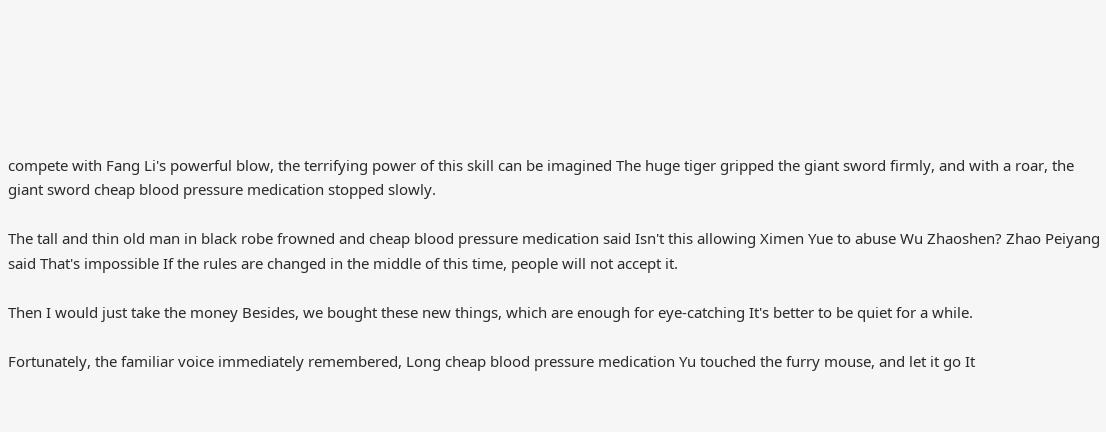compete with Fang Li's powerful blow, the terrifying power of this skill can be imagined The huge tiger gripped the giant sword firmly, and with a roar, the giant sword cheap blood pressure medication stopped slowly.

The tall and thin old man in black robe frowned and cheap blood pressure medication said Isn't this allowing Ximen Yue to abuse Wu Zhaoshen? Zhao Peiyang said That's impossible If the rules are changed in the middle of this time, people will not accept it.

Then I would just take the money Besides, we bought these new things, which are enough for eye-catching It's better to be quiet for a while.

Fortunately, the familiar voice immediately remembered, Long cheap blood pressure medication Yu touched the furry mouse, and let it go It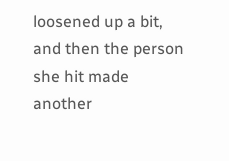loosened up a bit, and then the person she hit made another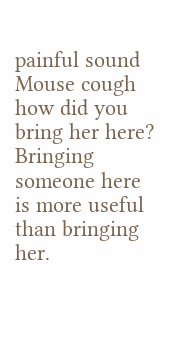painful sound Mouse cough how did you bring her here? Bringing someone here is more useful than bringing her.